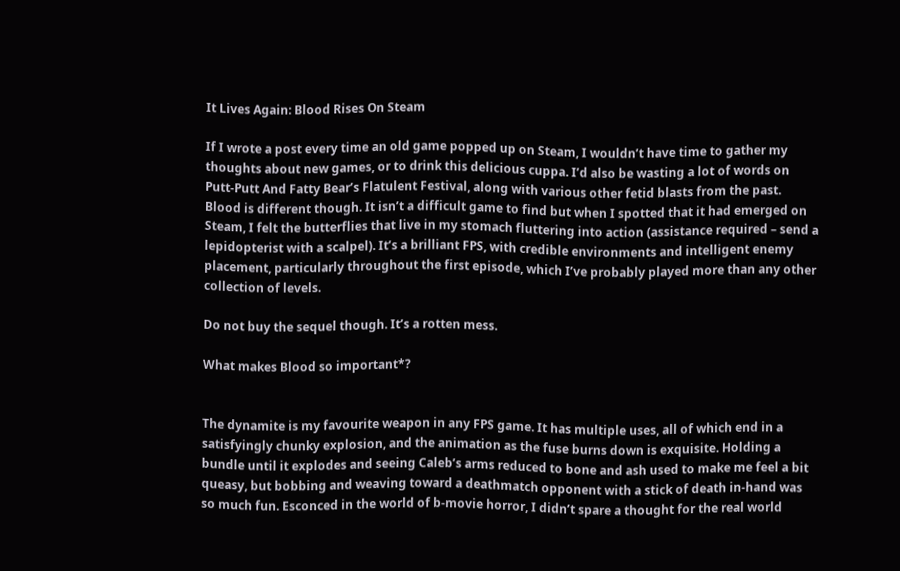It Lives Again: Blood Rises On Steam

If I wrote a post every time an old game popped up on Steam, I wouldn’t have time to gather my thoughts about new games, or to drink this delicious cuppa. I’d also be wasting a lot of words on Putt-Putt And Fatty Bear’s Flatulent Festival, along with various other fetid blasts from the past. Blood is different though. It isn’t a difficult game to find but when I spotted that it had emerged on Steam, I felt the butterflies that live in my stomach fluttering into action (assistance required – send a lepidopterist with a scalpel). It’s a brilliant FPS, with credible environments and intelligent enemy placement, particularly throughout the first episode, which I’ve probably played more than any other collection of levels.

Do not buy the sequel though. It’s a rotten mess.

What makes Blood so important*?


The dynamite is my favourite weapon in any FPS game. It has multiple uses, all of which end in a satisfyingly chunky explosion, and the animation as the fuse burns down is exquisite. Holding a bundle until it explodes and seeing Caleb’s arms reduced to bone and ash used to make me feel a bit queasy, but bobbing and weaving toward a deathmatch opponent with a stick of death in-hand was so much fun. Esconced in the world of b-movie horror, I didn’t spare a thought for the real world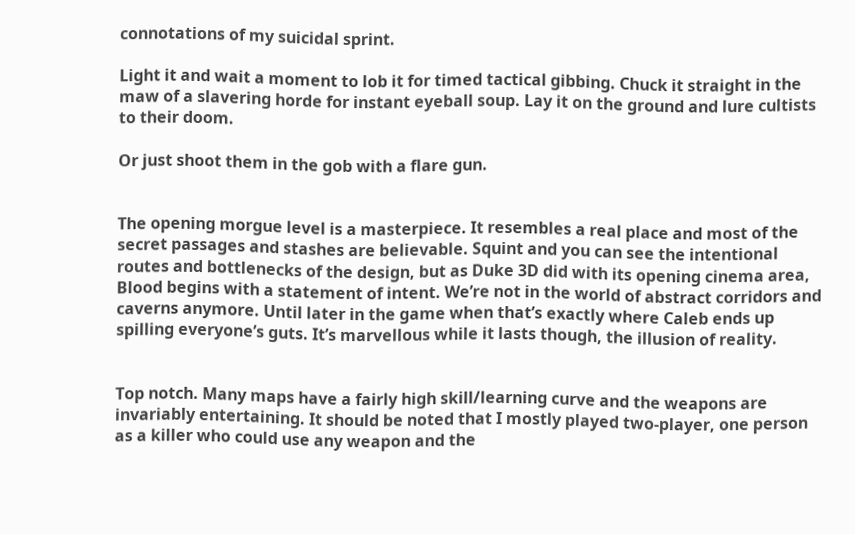connotations of my suicidal sprint.

Light it and wait a moment to lob it for timed tactical gibbing. Chuck it straight in the maw of a slavering horde for instant eyeball soup. Lay it on the ground and lure cultists to their doom.

Or just shoot them in the gob with a flare gun.


The opening morgue level is a masterpiece. It resembles a real place and most of the secret passages and stashes are believable. Squint and you can see the intentional routes and bottlenecks of the design, but as Duke 3D did with its opening cinema area, Blood begins with a statement of intent. We’re not in the world of abstract corridors and caverns anymore. Until later in the game when that’s exactly where Caleb ends up spilling everyone’s guts. It’s marvellous while it lasts though, the illusion of reality.


Top notch. Many maps have a fairly high skill/learning curve and the weapons are invariably entertaining. It should be noted that I mostly played two-player, one person as a killer who could use any weapon and the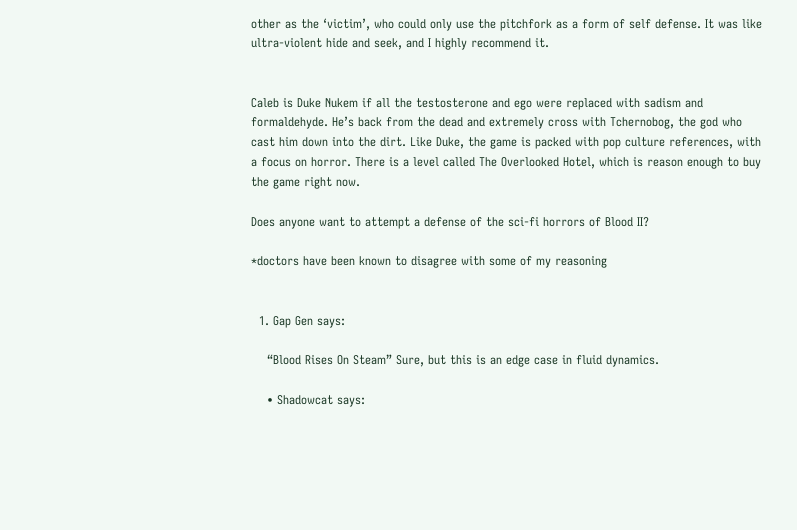other as the ‘victim’, who could only use the pitchfork as a form of self defense. It was like ultra-violent hide and seek, and I highly recommend it.


Caleb is Duke Nukem if all the testosterone and ego were replaced with sadism and formaldehyde. He’s back from the dead and extremely cross with Tchernobog, the god who cast him down into the dirt. Like Duke, the game is packed with pop culture references, with a focus on horror. There is a level called The Overlooked Hotel, which is reason enough to buy the game right now.

Does anyone want to attempt a defense of the sci-fi horrors of Blood II?

*doctors have been known to disagree with some of my reasoning


  1. Gap Gen says:

    “Blood Rises On Steam” Sure, but this is an edge case in fluid dynamics.

    • Shadowcat says: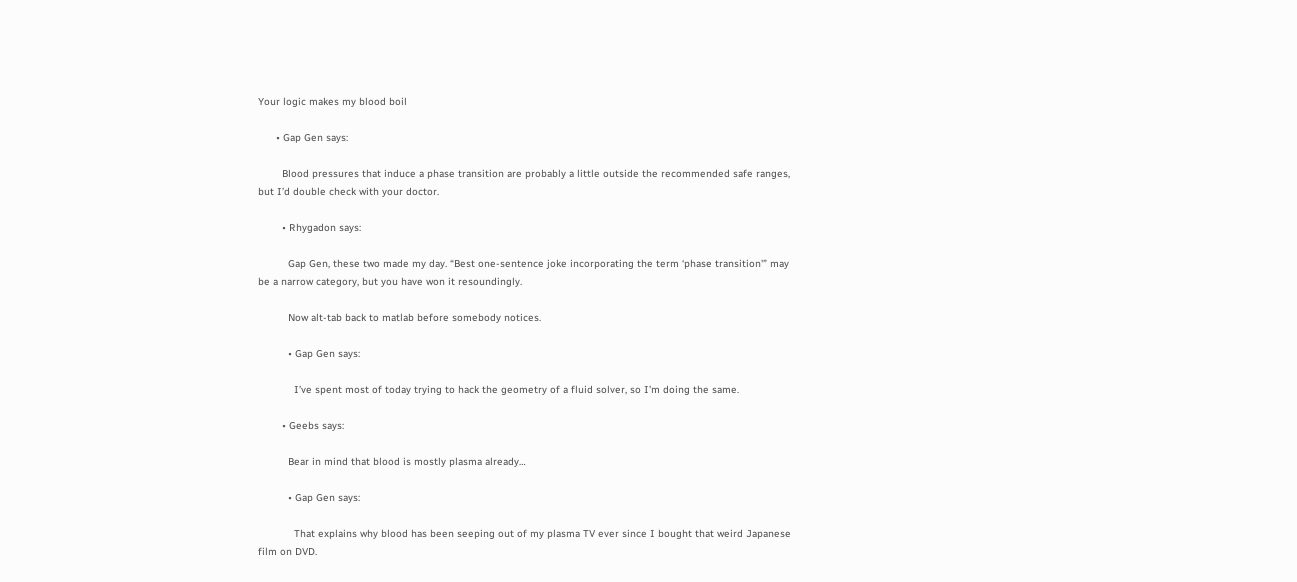Your logic makes my blood boil

      • Gap Gen says:

        Blood pressures that induce a phase transition are probably a little outside the recommended safe ranges, but I’d double check with your doctor.

        • Rhygadon says:

          Gap Gen, these two made my day. “Best one-sentence joke incorporating the term ‘phase transition'” may be a narrow category, but you have won it resoundingly.

          Now alt-tab back to matlab before somebody notices.

          • Gap Gen says:

            I’ve spent most of today trying to hack the geometry of a fluid solver, so I’m doing the same.

        • Geebs says:

          Bear in mind that blood is mostly plasma already…

          • Gap Gen says:

            That explains why blood has been seeping out of my plasma TV ever since I bought that weird Japanese film on DVD.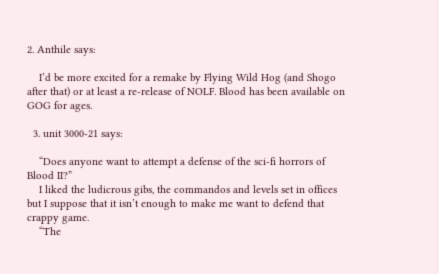2. Anthile says:

    I’d be more excited for a remake by Flying Wild Hog (and Shogo after that) or at least a re-release of NOLF. Blood has been available on GOG for ages.

  3. unit 3000-21 says:

    “Does anyone want to attempt a defense of the sci-fi horrors of Blood II?”
    I liked the ludicrous gibs, the commandos and levels set in offices but I suppose that it isn’t enough to make me want to defend that crappy game.
    “The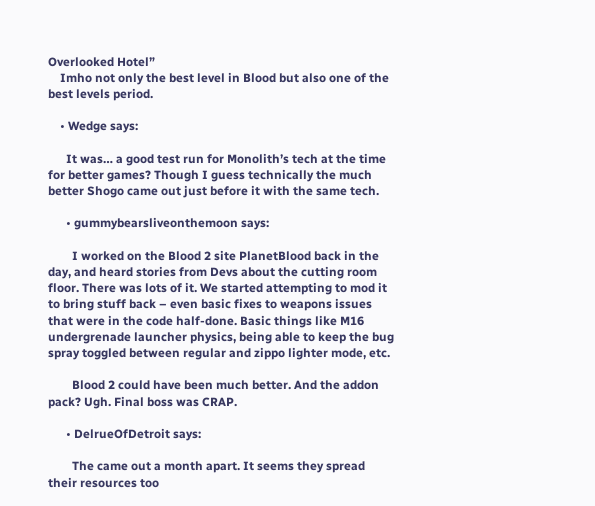Overlooked Hotel”
    Imho not only the best level in Blood but also one of the best levels period.

    • Wedge says:

      It was… a good test run for Monolith’s tech at the time for better games? Though I guess technically the much better Shogo came out just before it with the same tech.

      • gummybearsliveonthemoon says:

        I worked on the Blood 2 site PlanetBlood back in the day, and heard stories from Devs about the cutting room floor. There was lots of it. We started attempting to mod it to bring stuff back – even basic fixes to weapons issues that were in the code half-done. Basic things like M16 undergrenade launcher physics, being able to keep the bug spray toggled between regular and zippo lighter mode, etc.

        Blood 2 could have been much better. And the addon pack? Ugh. Final boss was CRAP.

      • DelrueOfDetroit says:

        The came out a month apart. It seems they spread their resources too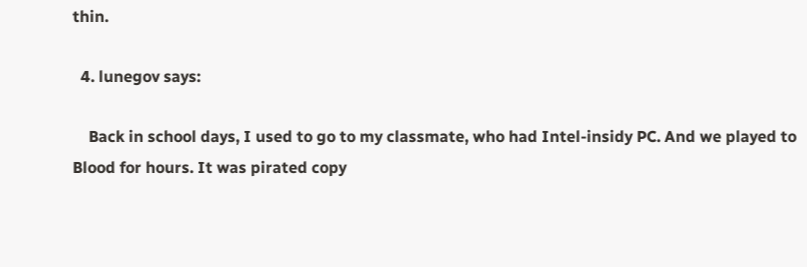thin.

  4. lunegov says:

    Back in school days, I used to go to my classmate, who had Intel-insidy PC. And we played to Blood for hours. It was pirated copy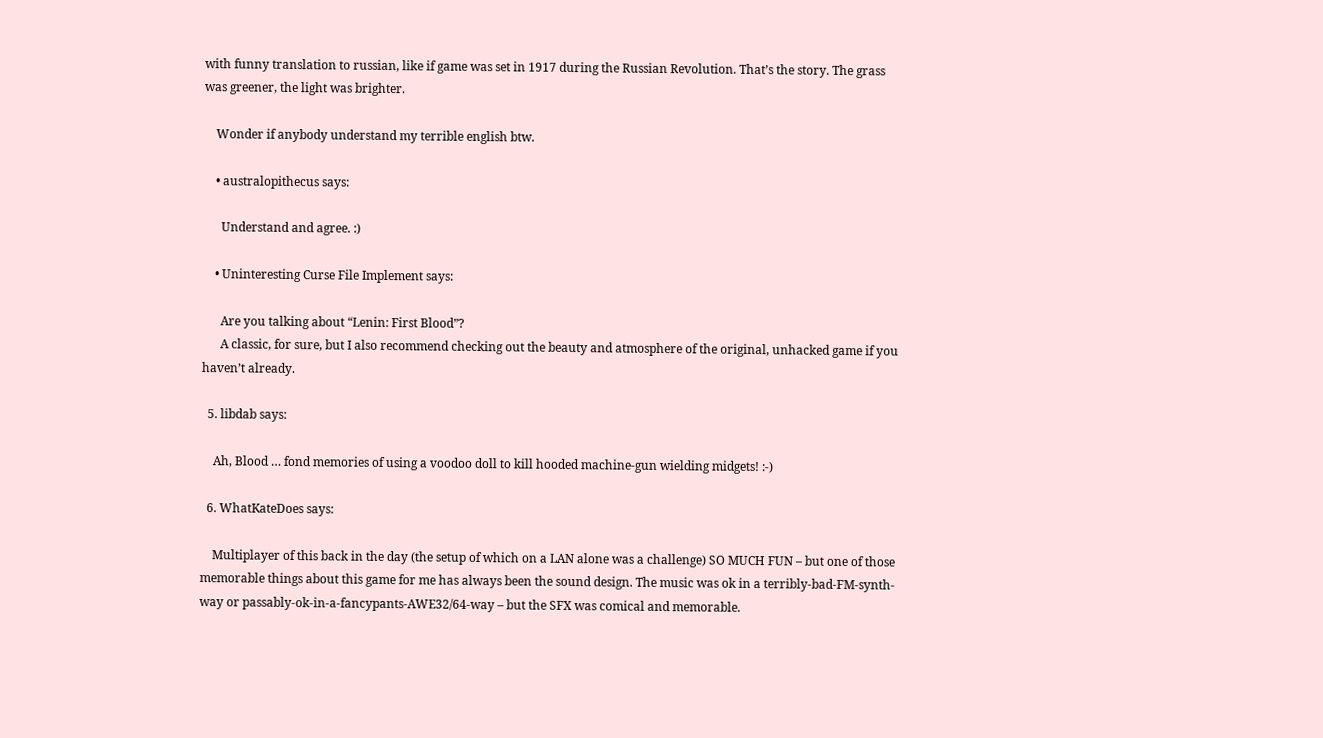with funny translation to russian, like if game was set in 1917 during the Russian Revolution. That’s the story. The grass was greener, the light was brighter.

    Wonder if anybody understand my terrible english btw.

    • australopithecus says:

      Understand and agree. :)

    • Uninteresting Curse File Implement says:

      Are you talking about “Lenin: First Blood”?
      A classic, for sure, but I also recommend checking out the beauty and atmosphere of the original, unhacked game if you haven’t already.

  5. libdab says:

    Ah, Blood … fond memories of using a voodoo doll to kill hooded machine-gun wielding midgets! :-)

  6. WhatKateDoes says:

    Multiplayer of this back in the day (the setup of which on a LAN alone was a challenge) SO MUCH FUN – but one of those memorable things about this game for me has always been the sound design. The music was ok in a terribly-bad-FM-synth-way or passably-ok-in-a-fancypants-AWE32/64-way – but the SFX was comical and memorable.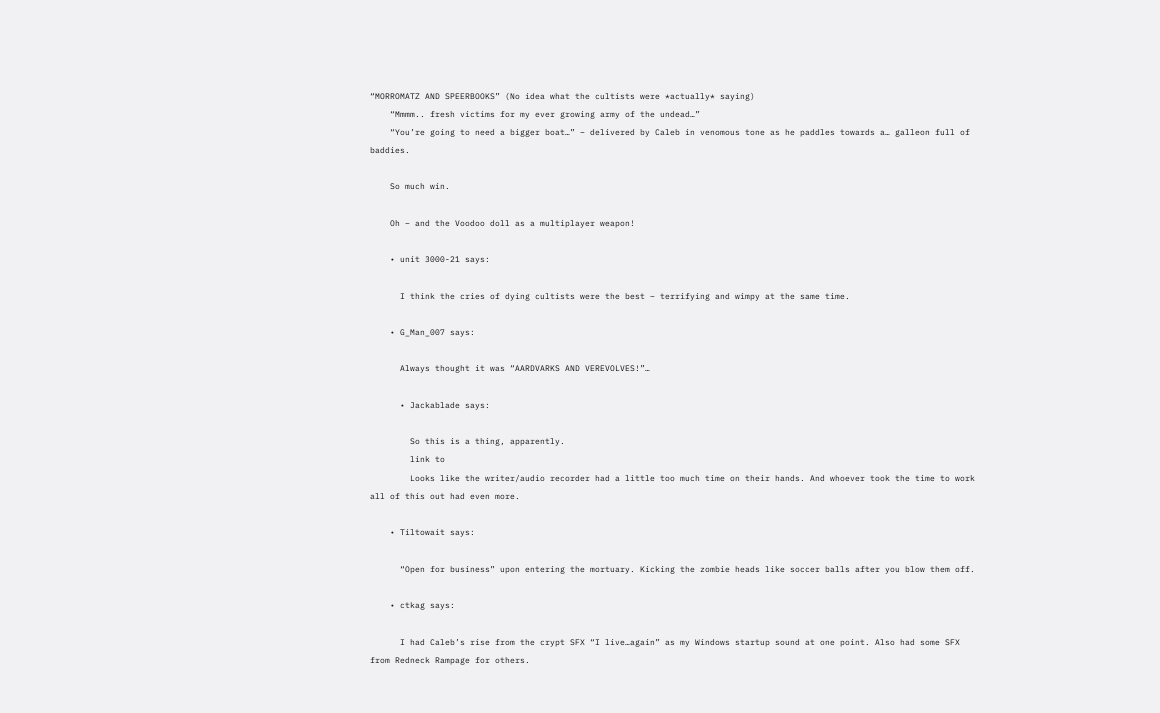“MORROMATZ AND SPEERBOOKS” (No idea what the cultists were *actually* saying)
    “Mmmm.. fresh victims for my ever growing army of the undead…”
    “You’re going to need a bigger boat…” – delivered by Caleb in venomous tone as he paddles towards a… galleon full of baddies.

    So much win.

    Oh – and the Voodoo doll as a multiplayer weapon!

    • unit 3000-21 says:

      I think the cries of dying cultists were the best – terrifying and wimpy at the same time.

    • G_Man_007 says:

      Always thought it was “AARDVARKS AND VEREVOLVES!”…

      • Jackablade says:

        So this is a thing, apparently.
        link to
        Looks like the writer/audio recorder had a little too much time on their hands. And whoever took the time to work all of this out had even more.

    • Tiltowait says:

      “Open for business” upon entering the mortuary. Kicking the zombie heads like soccer balls after you blow them off.

    • ctkag says:

      I had Caleb’s rise from the crypt SFX “I live…again” as my Windows startup sound at one point. Also had some SFX from Redneck Rampage for others.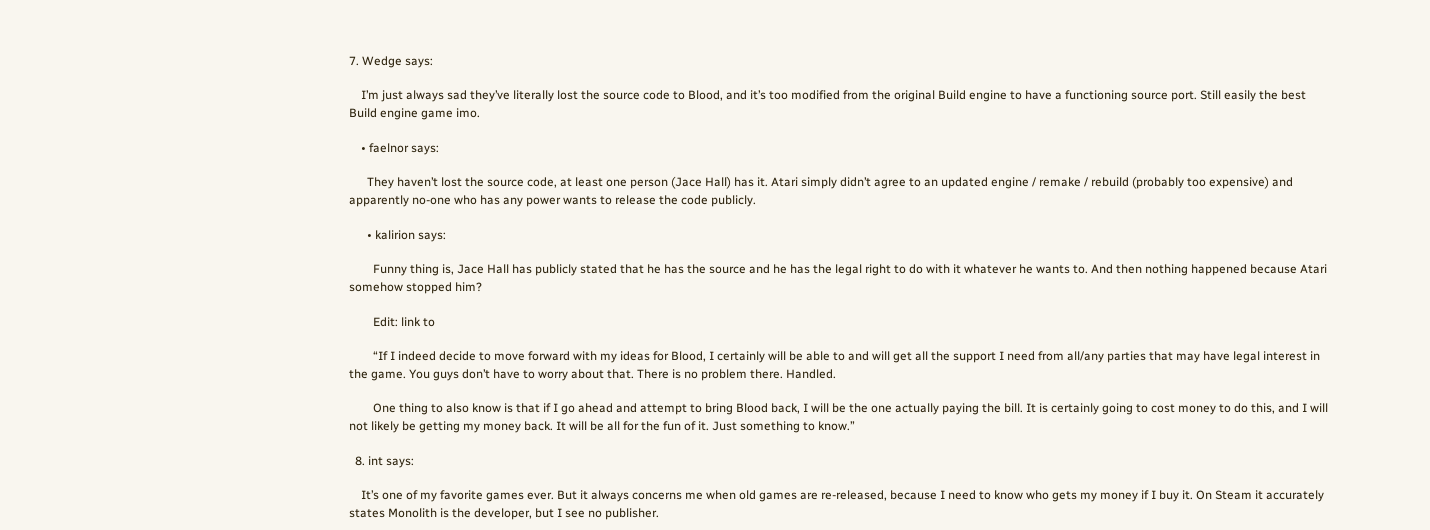7. Wedge says:

    I’m just always sad they’ve literally lost the source code to Blood, and it’s too modified from the original Build engine to have a functioning source port. Still easily the best Build engine game imo.

    • faelnor says:

      They haven’t lost the source code, at least one person (Jace Hall) has it. Atari simply didn’t agree to an updated engine / remake / rebuild (probably too expensive) and apparently no-one who has any power wants to release the code publicly.

      • kalirion says:

        Funny thing is, Jace Hall has publicly stated that he has the source and he has the legal right to do with it whatever he wants to. And then nothing happened because Atari somehow stopped him?

        Edit: link to

        “If I indeed decide to move forward with my ideas for Blood, I certainly will be able to and will get all the support I need from all/any parties that may have legal interest in the game. You guys don’t have to worry about that. There is no problem there. Handled.

        One thing to also know is that if I go ahead and attempt to bring Blood back, I will be the one actually paying the bill. It is certainly going to cost money to do this, and I will not likely be getting my money back. It will be all for the fun of it. Just something to know.”

  8. int says:

    It’s one of my favorite games ever. But it always concerns me when old games are re-released, because I need to know who gets my money if I buy it. On Steam it accurately states Monolith is the developer, but I see no publisher.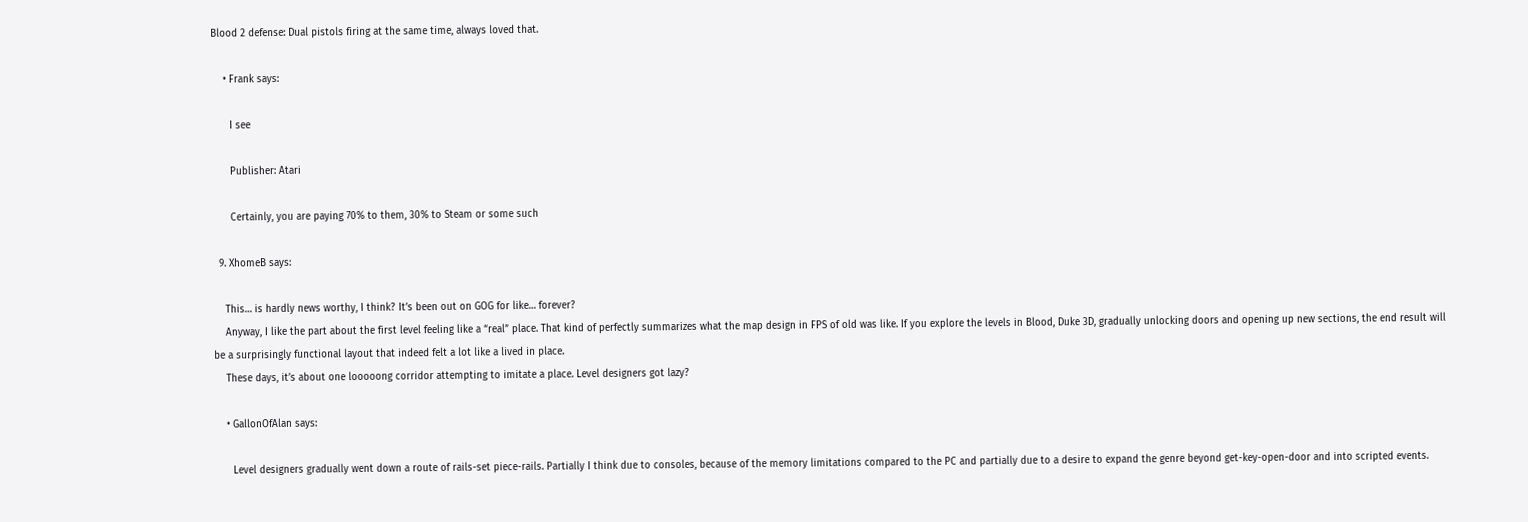Blood 2 defense: Dual pistols firing at the same time, always loved that.

    • Frank says:

      I see

      Publisher: Atari

      Certainly, you are paying 70% to them, 30% to Steam or some such

  9. XhomeB says:

    This… is hardly news worthy, I think? It’s been out on GOG for like… forever?
    Anyway, I like the part about the first level feeling like a “real” place. That kind of perfectly summarizes what the map design in FPS of old was like. If you explore the levels in Blood, Duke 3D, gradually unlocking doors and opening up new sections, the end result will be a surprisingly functional layout that indeed felt a lot like a lived in place.
    These days, it’s about one looooong corridor attempting to imitate a place. Level designers got lazy?

    • GallonOfAlan says:

      Level designers gradually went down a route of rails-set piece-rails. Partially I think due to consoles, because of the memory limitations compared to the PC and partially due to a desire to expand the genre beyond get-key-open-door and into scripted events.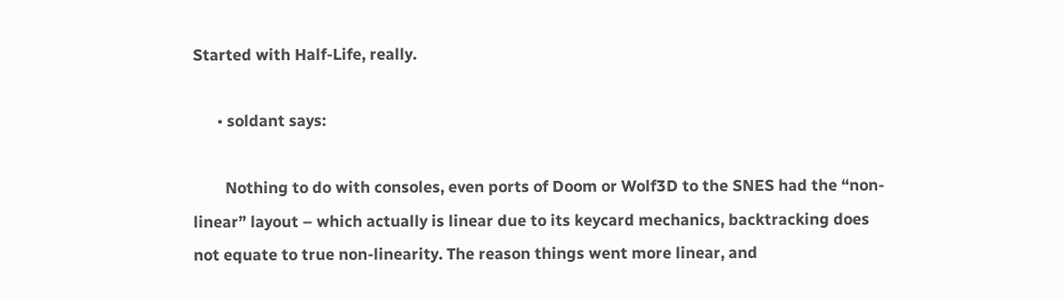Started with Half-Life, really.

      • soldant says:

        Nothing to do with consoles, even ports of Doom or Wolf3D to the SNES had the “non-linear” layout – which actually is linear due to its keycard mechanics, backtracking does not equate to true non-linearity. The reason things went more linear, and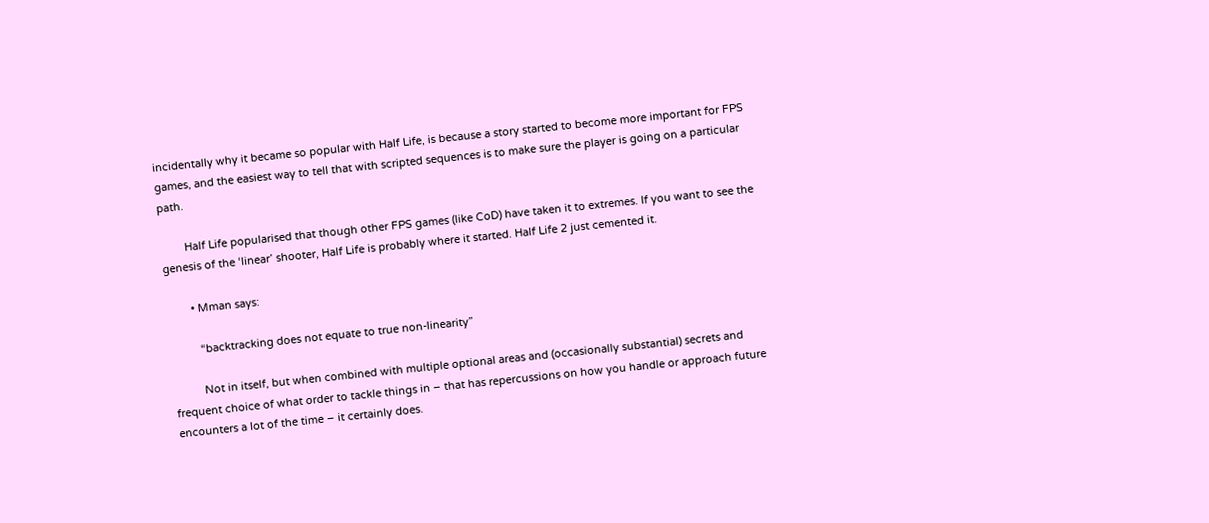incidentally why it became so popular with Half Life, is because a story started to become more important for FPS games, and the easiest way to tell that with scripted sequences is to make sure the player is going on a particular path.

        Half Life popularised that though other FPS games (like CoD) have taken it to extremes. If you want to see the genesis of the ‘linear’ shooter, Half Life is probably where it started. Half Life 2 just cemented it.

        • Mman says:

          “backtracking does not equate to true non-linearity”

          Not in itself, but when combined with multiple optional areas and (occasionally substantial) secrets and frequent choice of what order to tackle things in – that has repercussions on how you handle or approach future encounters a lot of the time – it certainly does.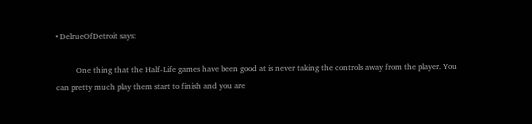• DelrueOfDetroit says:

          One thing that the Half-Life games have been good at is never taking the controls away from the player. You can pretty much play them start to finish and you are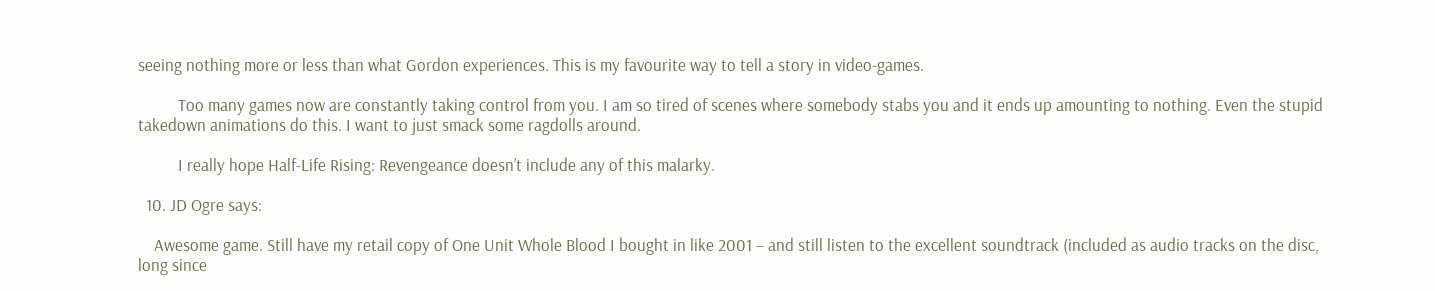seeing nothing more or less than what Gordon experiences. This is my favourite way to tell a story in video-games.

          Too many games now are constantly taking control from you. I am so tired of scenes where somebody stabs you and it ends up amounting to nothing. Even the stupid takedown animations do this. I want to just smack some ragdolls around.

          I really hope Half-Life Rising: Revengeance doesn’t include any of this malarky.

  10. JD Ogre says:

    Awesome game. Still have my retail copy of One Unit Whole Blood I bought in like 2001 – and still listen to the excellent soundtrack (included as audio tracks on the disc, long since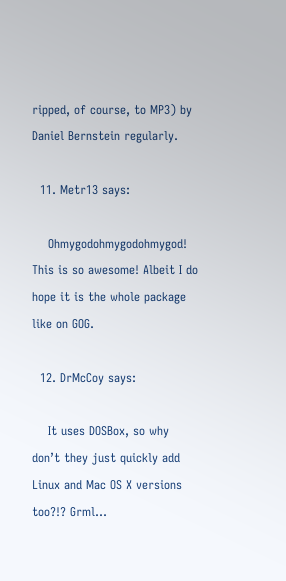ripped, of course, to MP3) by Daniel Bernstein regularly.

  11. Metr13 says:

    Ohmygodohmygodohmygod! This is so awesome! Albeit I do hope it is the whole package like on GOG.

  12. DrMcCoy says:

    It uses DOSBox, so why don’t they just quickly add Linux and Mac OS X versions too?!? Grml…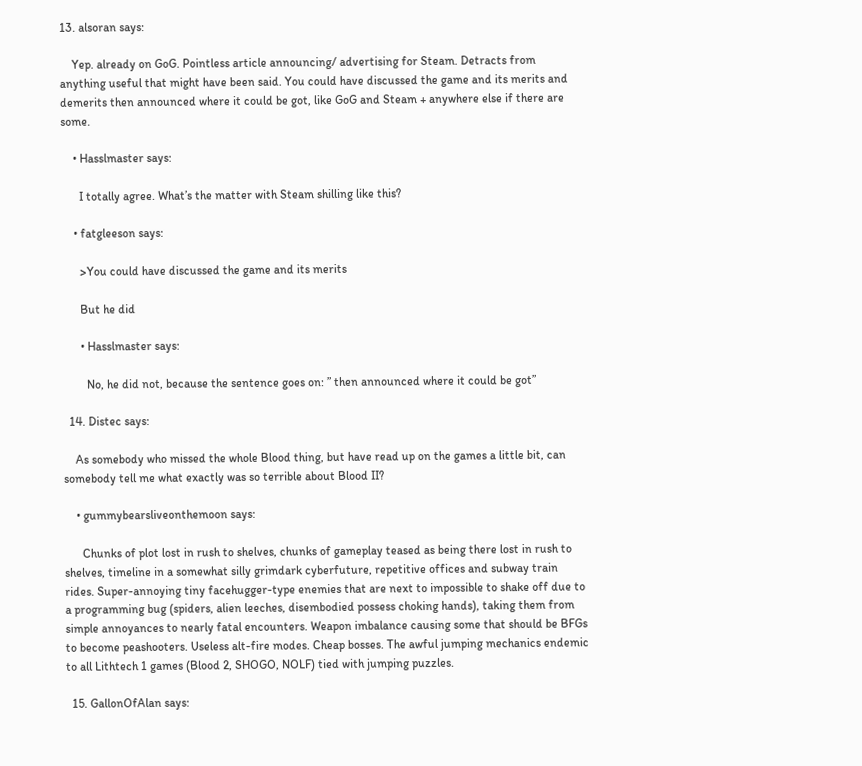13. alsoran says:

    Yep. already on GoG. Pointless article announcing/ advertising for Steam. Detracts from anything useful that might have been said. You could have discussed the game and its merits and demerits then announced where it could be got, like GoG and Steam + anywhere else if there are some.

    • Hasslmaster says:

      I totally agree. What’s the matter with Steam shilling like this?

    • fatgleeson says:

      >You could have discussed the game and its merits

      But he did

      • Hasslmaster says:

        No, he did not, because the sentence goes on: ” then announced where it could be got”

  14. Distec says:

    As somebody who missed the whole Blood thing, but have read up on the games a little bit, can somebody tell me what exactly was so terrible about Blood II?

    • gummybearsliveonthemoon says:

      Chunks of plot lost in rush to shelves, chunks of gameplay teased as being there lost in rush to shelves, timeline in a somewhat silly grimdark cyberfuture, repetitive offices and subway train rides. Super-annoying tiny facehugger-type enemies that are next to impossible to shake off due to a programming bug (spiders, alien leeches, disembodied possess choking hands), taking them from simple annoyances to nearly fatal encounters. Weapon imbalance causing some that should be BFGs to become peashooters. Useless alt-fire modes. Cheap bosses. The awful jumping mechanics endemic to all Lithtech 1 games (Blood 2, SHOGO, NOLF) tied with jumping puzzles.

  15. GallonOfAlan says: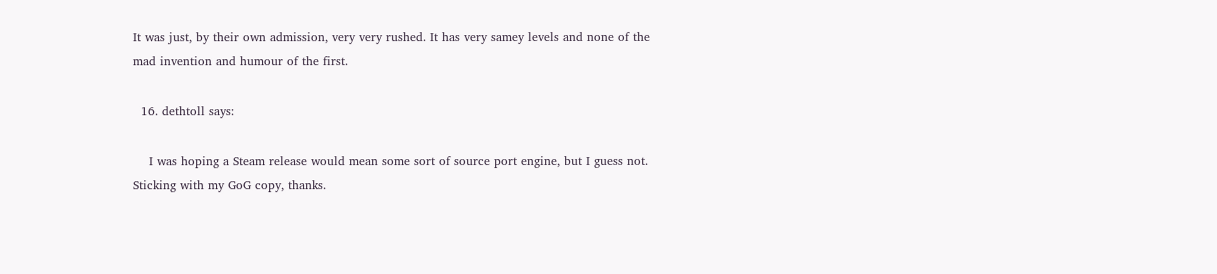It was just, by their own admission, very very rushed. It has very samey levels and none of the mad invention and humour of the first.

  16. dethtoll says:

    I was hoping a Steam release would mean some sort of source port engine, but I guess not. Sticking with my GoG copy, thanks.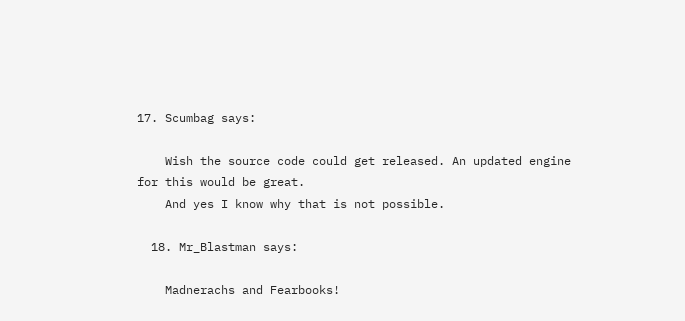17. Scumbag says:

    Wish the source code could get released. An updated engine for this would be great.
    And yes I know why that is not possible.

  18. Mr_Blastman says:

    Madnerachs and Fearbooks!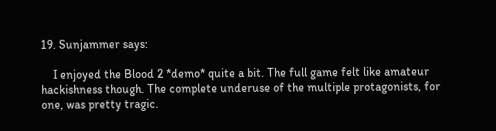19. Sunjammer says:

    I enjoyed the Blood 2 *demo* quite a bit. The full game felt like amateur hackishness though. The complete underuse of the multiple protagonists, for one, was pretty tragic.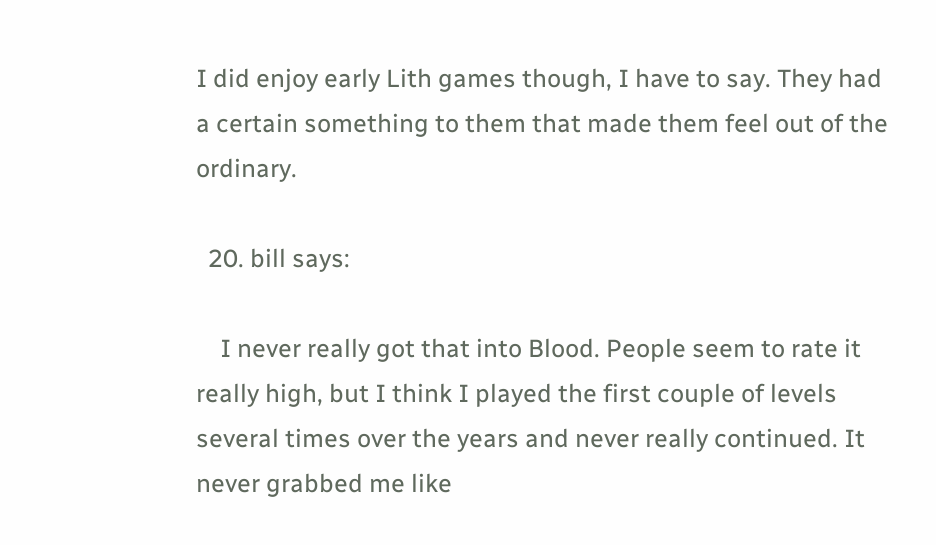I did enjoy early Lith games though, I have to say. They had a certain something to them that made them feel out of the ordinary.

  20. bill says:

    I never really got that into Blood. People seem to rate it really high, but I think I played the first couple of levels several times over the years and never really continued. It never grabbed me like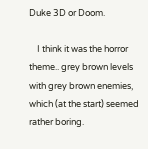Duke 3D or Doom.

    I think it was the horror theme.. grey brown levels with grey brown enemies, which (at the start) seemed rather boring.